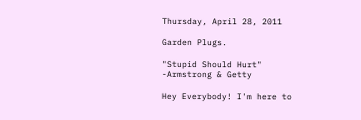Thursday, April 28, 2011

Garden Plugs.

"Stupid Should Hurt"
-Armstrong & Getty

Hey Everybody! I'm here to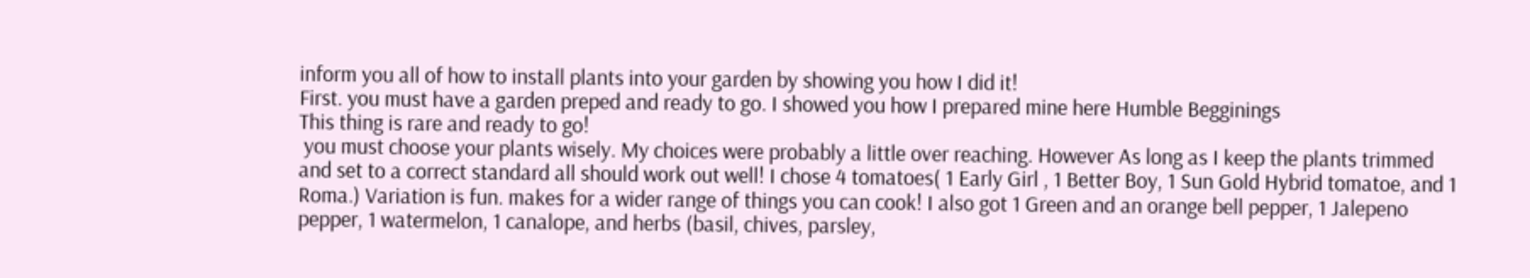inform you all of how to install plants into your garden by showing you how I did it!
First. you must have a garden preped and ready to go. I showed you how I prepared mine here Humble Begginings
This thing is rare and ready to go!
 you must choose your plants wisely. My choices were probably a little over reaching. However As long as I keep the plants trimmed and set to a correct standard all should work out well! I chose 4 tomatoes( 1 Early Girl , 1 Better Boy, 1 Sun Gold Hybrid tomatoe, and 1 Roma.) Variation is fun. makes for a wider range of things you can cook! I also got 1 Green and an orange bell pepper, 1 Jalepeno pepper, 1 watermelon, 1 canalope, and herbs (basil, chives, parsley,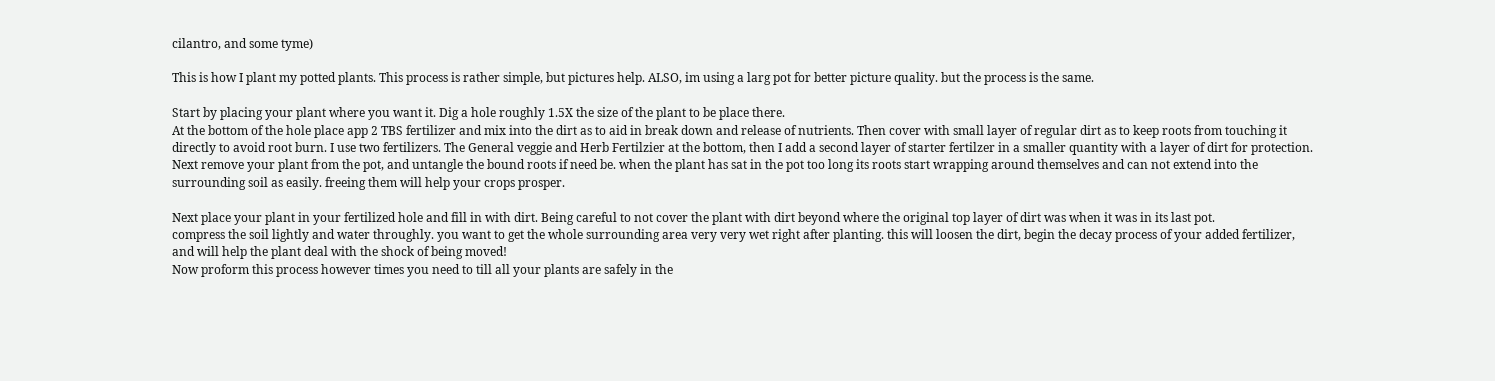cilantro, and some tyme)

This is how I plant my potted plants. This process is rather simple, but pictures help. ALSO, im using a larg pot for better picture quality. but the process is the same.

Start by placing your plant where you want it. Dig a hole roughly 1.5X the size of the plant to be place there.
At the bottom of the hole place app 2 TBS fertilizer and mix into the dirt as to aid in break down and release of nutrients. Then cover with small layer of regular dirt as to keep roots from touching it directly to avoid root burn. I use two fertilizers. The General veggie and Herb Fertilzier at the bottom, then I add a second layer of starter fertilzer in a smaller quantity with a layer of dirt for protection.
Next remove your plant from the pot, and untangle the bound roots if need be. when the plant has sat in the pot too long its roots start wrapping around themselves and can not extend into the surrounding soil as easily. freeing them will help your crops prosper.

Next place your plant in your fertilized hole and fill in with dirt. Being careful to not cover the plant with dirt beyond where the original top layer of dirt was when it was in its last pot.
compress the soil lightly and water throughly. you want to get the whole surrounding area very very wet right after planting. this will loosen the dirt, begin the decay process of your added fertilizer, and will help the plant deal with the shock of being moved!
Now proform this process however times you need to till all your plants are safely in the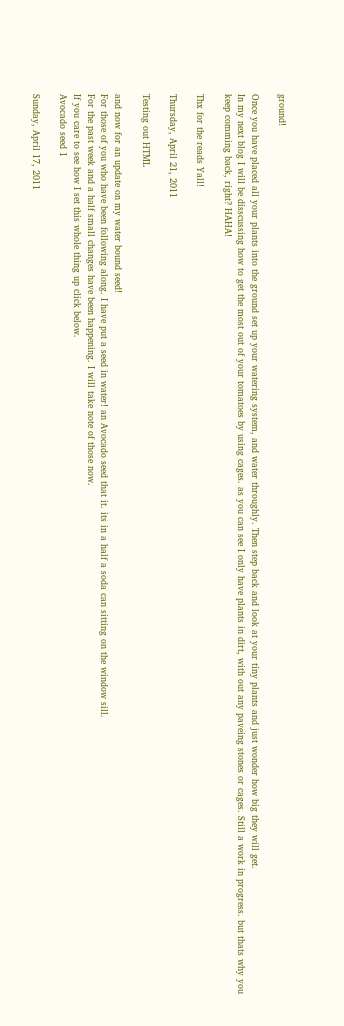ground!

Once you have placed all your plants into the ground set up your watering system, and water throughly. Then step back and look at your tiny plants and just wonder how big they will get.
In my next blog I will be disscussing how to get the most out of your tomatoes by using cages. as you can see I only have plants in dirt, with out any paveing stones or cages. Still a work in progress. but thats why you keep comming back, right? HAHA!

Thx for the reads Yall!

Thursday, April 21, 2011

Testing out HTML

and now for an update on my water bound seed!
For those of you who have been following along. I have put a seed in water! an Avocado seed that it. its in a half a soda can sitting on the window sill.
For the past week and a half small changes have been happening. I will take note of those now.
If you care to see how I set this whole thing up click below.
Avocado seed 1

Sunday, April 17, 2011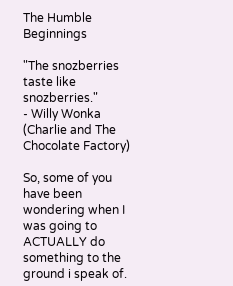The Humble Beginnings

"The snozberries taste like snozberries."
- Willy Wonka (Charlie and The Chocolate Factory)

So, some of you have been wondering when I was going to ACTUALLY do something to the ground i speak of.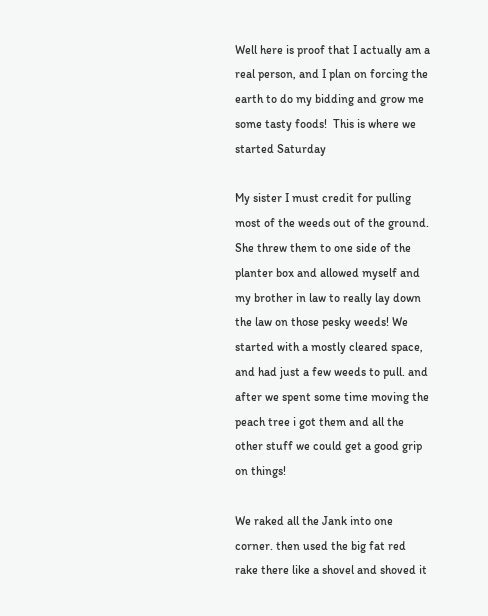Well here is proof that I actually am a real person, and I plan on forcing the earth to do my bidding and grow me some tasty foods!  This is where we started Saturday

My sister I must credit for pulling most of the weeds out of the ground. She threw them to one side of the planter box and allowed myself and my brother in law to really lay down the law on those pesky weeds! We started with a mostly cleared space, and had just a few weeds to pull. and after we spent some time moving the peach tree i got them and all the other stuff we could get a good grip on things!

We raked all the Jank into one corner. then used the big fat red rake there like a shovel and shoved it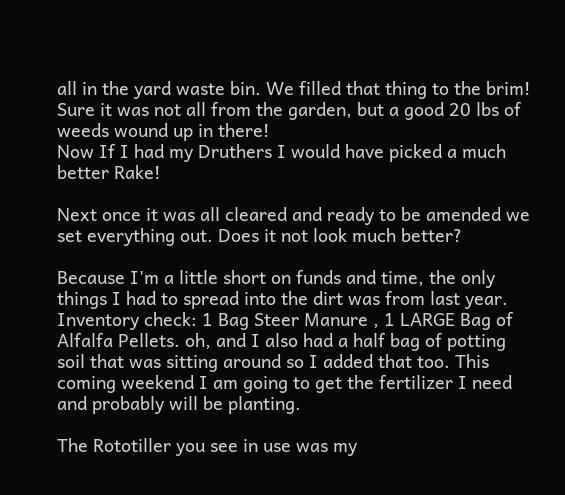all in the yard waste bin. We filled that thing to the brim! Sure it was not all from the garden, but a good 20 lbs of weeds wound up in there!
Now If I had my Druthers I would have picked a much better Rake!

Next once it was all cleared and ready to be amended we set everything out. Does it not look much better?

Because I'm a little short on funds and time, the only things I had to spread into the dirt was from last year.
Inventory check: 1 Bag Steer Manure , 1 LARGE Bag of Alfalfa Pellets. oh, and I also had a half bag of potting soil that was sitting around so I added that too. This coming weekend I am going to get the fertilizer I need and probably will be planting.

The Rototiller you see in use was my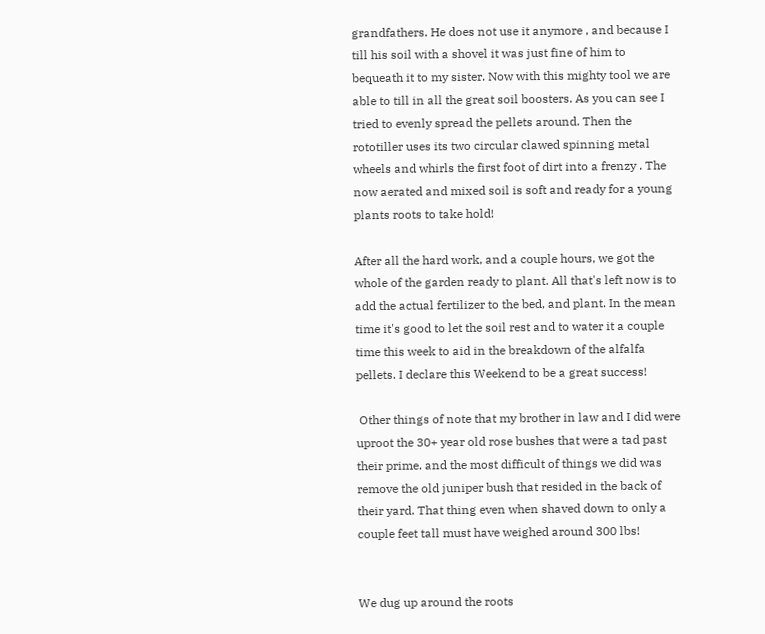grandfathers. He does not use it anymore , and because I till his soil with a shovel it was just fine of him to bequeath it to my sister. Now with this mighty tool we are able to till in all the great soil boosters. As you can see I tried to evenly spread the pellets around. Then the rototiller uses its two circular clawed spinning metal wheels and whirls the first foot of dirt into a frenzy . The now aerated and mixed soil is soft and ready for a young plants roots to take hold!

After all the hard work, and a couple hours, we got the whole of the garden ready to plant. All that's left now is to add the actual fertilizer to the bed, and plant. In the mean time it's good to let the soil rest and to water it a couple time this week to aid in the breakdown of the alfalfa pellets. I declare this Weekend to be a great success!

 Other things of note that my brother in law and I did were uproot the 30+ year old rose bushes that were a tad past their prime. and the most difficult of things we did was remove the old juniper bush that resided in the back of their yard. That thing even when shaved down to only a couple feet tall must have weighed around 300 lbs!


We dug up around the roots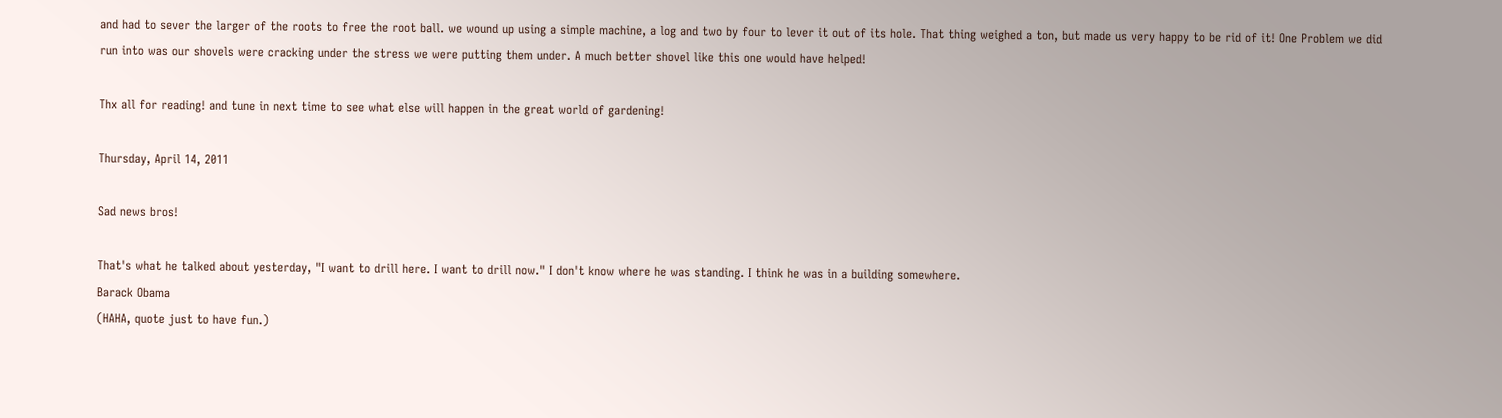and had to sever the larger of the roots to free the root ball. we wound up using a simple machine, a log and two by four to lever it out of its hole. That thing weighed a ton, but made us very happy to be rid of it! One Problem we did run into was our shovels were cracking under the stress we were putting them under. A much better shovel like this one would have helped!

Thx all for reading! and tune in next time to see what else will happen in the great world of gardening!

Thursday, April 14, 2011

Sad news bros!

That's what he talked about yesterday, "I want to drill here. I want to drill now." I don't know where he was standing. I think he was in a building somewhere.
Barack Obama
(HAHA, quote just to have fun.)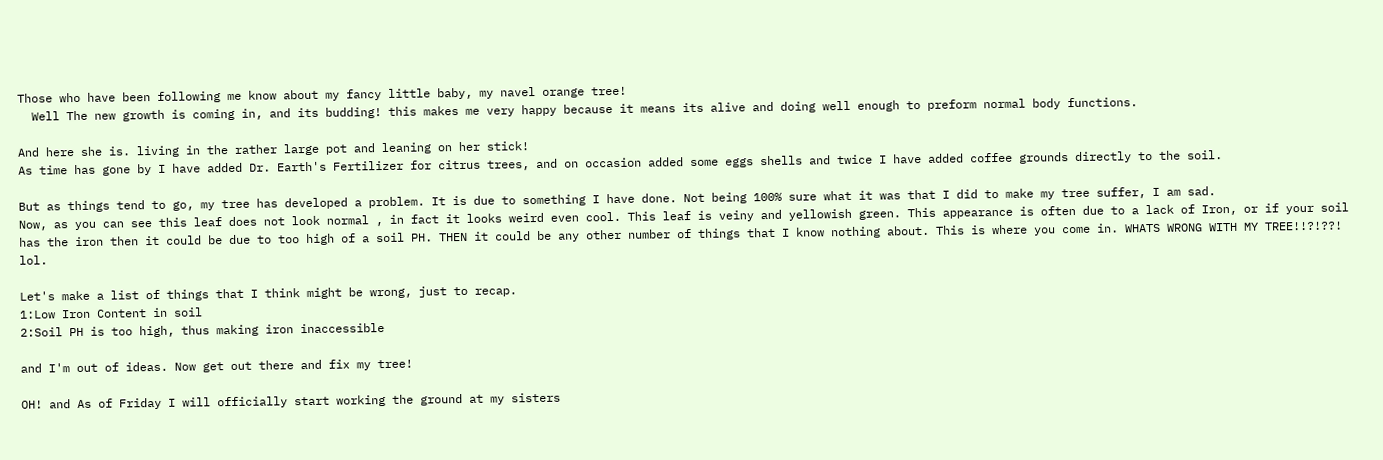Those who have been following me know about my fancy little baby, my navel orange tree!
  Well The new growth is coming in, and its budding! this makes me very happy because it means its alive and doing well enough to preform normal body functions.

And here she is. living in the rather large pot and leaning on her stick!
As time has gone by I have added Dr. Earth's Fertilizer for citrus trees, and on occasion added some eggs shells and twice I have added coffee grounds directly to the soil.

But as things tend to go, my tree has developed a problem. It is due to something I have done. Not being 100% sure what it was that I did to make my tree suffer, I am sad.
Now, as you can see this leaf does not look normal , in fact it looks weird even cool. This leaf is veiny and yellowish green. This appearance is often due to a lack of Iron, or if your soil has the iron then it could be due to too high of a soil PH. THEN it could be any other number of things that I know nothing about. This is where you come in. WHATS WRONG WITH MY TREE!!?!??! lol.

Let's make a list of things that I think might be wrong, just to recap.
1:Low Iron Content in soil
2:Soil PH is too high, thus making iron inaccessible

and I'm out of ideas. Now get out there and fix my tree!

OH! and As of Friday I will officially start working the ground at my sisters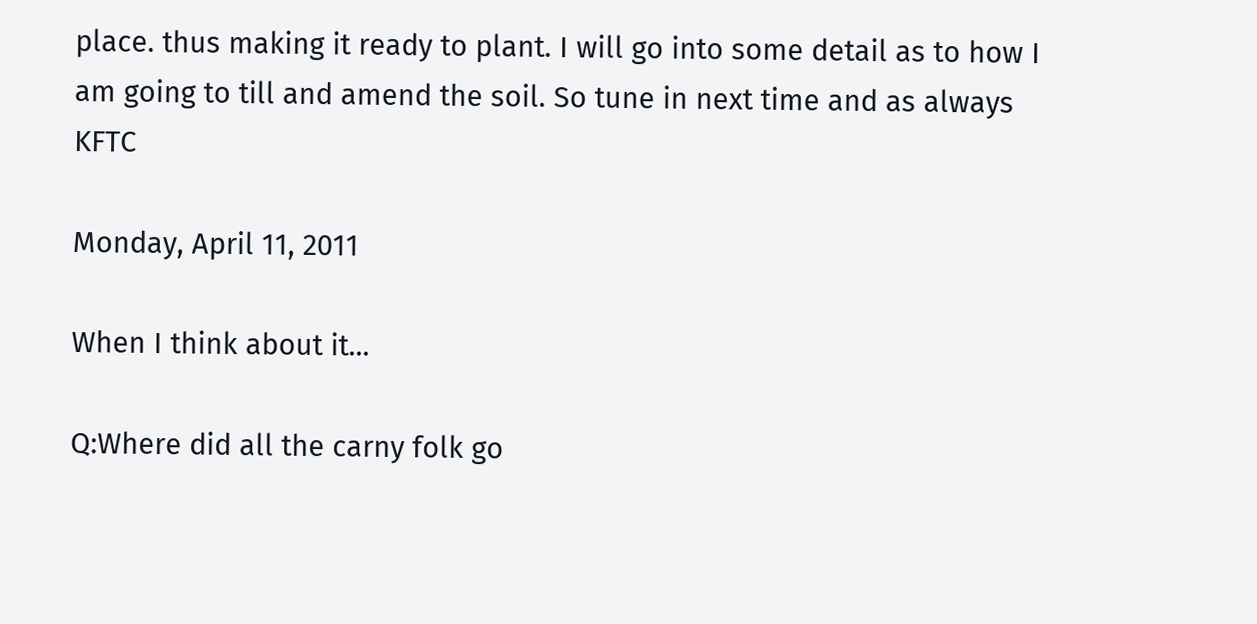place. thus making it ready to plant. I will go into some detail as to how I am going to till and amend the soil. So tune in next time and as always KFTC

Monday, April 11, 2011

When I think about it...

Q:Where did all the carny folk go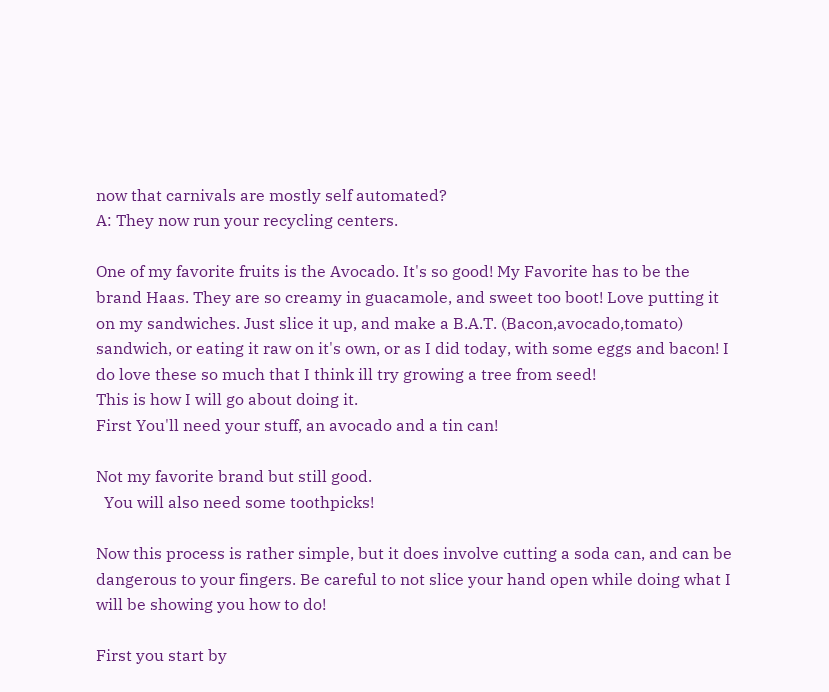now that carnivals are mostly self automated?
A: They now run your recycling centers.

One of my favorite fruits is the Avocado. It's so good! My Favorite has to be the brand Haas. They are so creamy in guacamole, and sweet too boot! Love putting it on my sandwiches. Just slice it up, and make a B.A.T. (Bacon,avocado,tomato) sandwich, or eating it raw on it's own, or as I did today, with some eggs and bacon! I do love these so much that I think ill try growing a tree from seed!
This is how I will go about doing it.
First You'll need your stuff, an avocado and a tin can!

Not my favorite brand but still good.
  You will also need some toothpicks!

Now this process is rather simple, but it does involve cutting a soda can, and can be dangerous to your fingers. Be careful to not slice your hand open while doing what I will be showing you how to do!

First you start by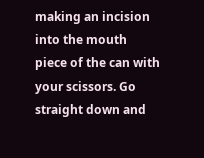making an incision into the mouth piece of the can with your scissors. Go straight down and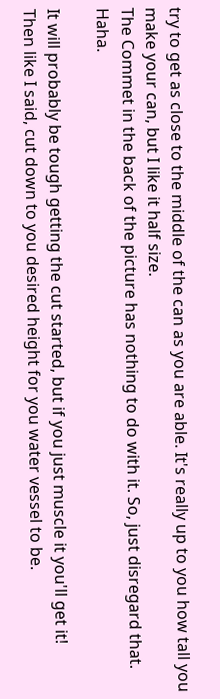try to get as close to the middle of the can as you are able. It's really up to you how tall you make your can, but I like it half size.
The Commet in the back of the picture has nothing to do with it. So, just disregard that. Haha.

It will probably be tough getting the cut started, but if you just muscle it you'll get it!
Then like I said, cut down to you desired height for you water vessel to be.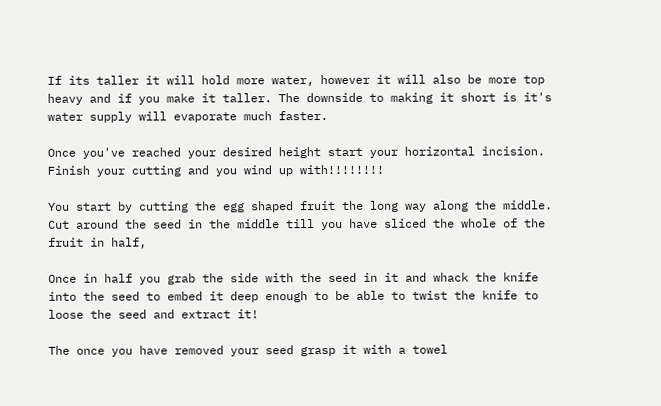If its taller it will hold more water, however it will also be more top heavy and if you make it taller. The downside to making it short is it's water supply will evaporate much faster.

Once you've reached your desired height start your horizontal incision.
Finish your cutting and you wind up with!!!!!!!!

You start by cutting the egg shaped fruit the long way along the middle. Cut around the seed in the middle till you have sliced the whole of the fruit in half,

Once in half you grab the side with the seed in it and whack the knife into the seed to embed it deep enough to be able to twist the knife to loose the seed and extract it!

The once you have removed your seed grasp it with a towel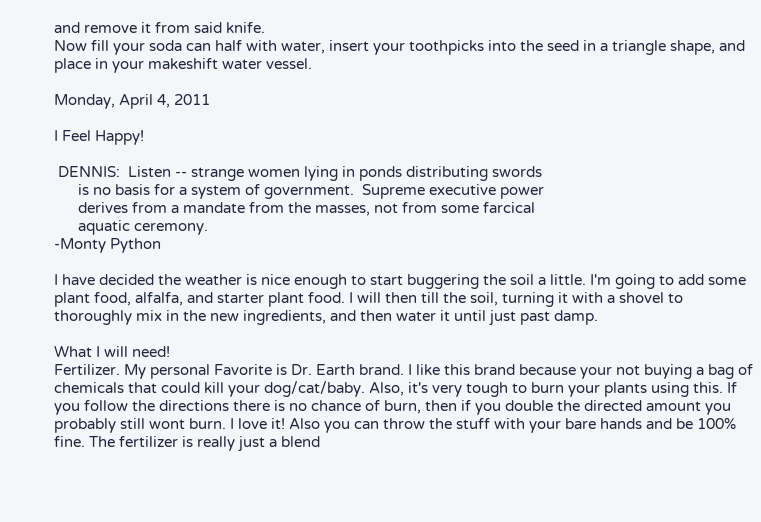and remove it from said knife.
Now fill your soda can half with water, insert your toothpicks into the seed in a triangle shape, and place in your makeshift water vessel.

Monday, April 4, 2011

I Feel Happy!

 DENNIS:  Listen -- strange women lying in ponds distributing swords
      is no basis for a system of government.  Supreme executive power
      derives from a mandate from the masses, not from some farcical
      aquatic ceremony.
-Monty Python

I have decided the weather is nice enough to start buggering the soil a little. I'm going to add some plant food, alfalfa, and starter plant food. I will then till the soil, turning it with a shovel to thoroughly mix in the new ingredients, and then water it until just past damp.

What I will need!
Fertilizer. My personal Favorite is Dr. Earth brand. I like this brand because your not buying a bag of chemicals that could kill your dog/cat/baby. Also, it's very tough to burn your plants using this. If you follow the directions there is no chance of burn, then if you double the directed amount you probably still wont burn. I love it! Also you can throw the stuff with your bare hands and be 100% fine. The fertilizer is really just a blend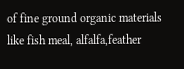of fine ground organic materials like fish meal, alfalfa,feather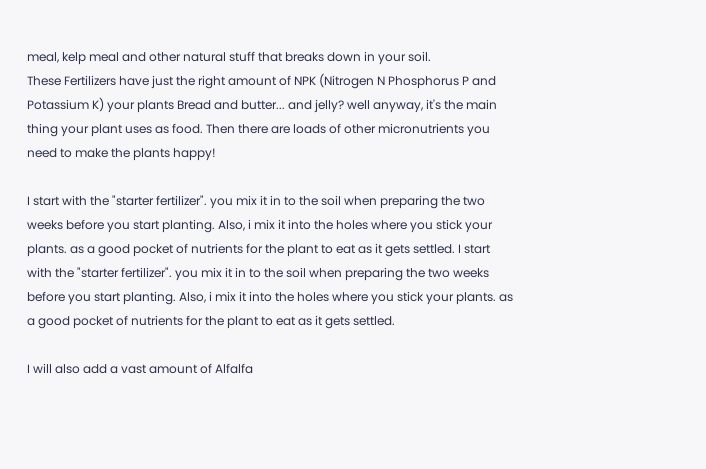meal, kelp meal and other natural stuff that breaks down in your soil.
These Fertilizers have just the right amount of NPK (Nitrogen N Phosphorus P and Potassium K) your plants Bread and butter... and jelly? well anyway, it's the main thing your plant uses as food. Then there are loads of other micronutrients you need to make the plants happy!

I start with the "starter fertilizer". you mix it in to the soil when preparing the two weeks before you start planting. Also, i mix it into the holes where you stick your plants. as a good pocket of nutrients for the plant to eat as it gets settled. I start with the "starter fertilizer". you mix it in to the soil when preparing the two weeks before you start planting. Also, i mix it into the holes where you stick your plants. as a good pocket of nutrients for the plant to eat as it gets settled.

I will also add a vast amount of Alfalfa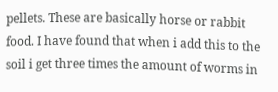pellets. These are basically horse or rabbit food. I have found that when i add this to the soil i get three times the amount of worms in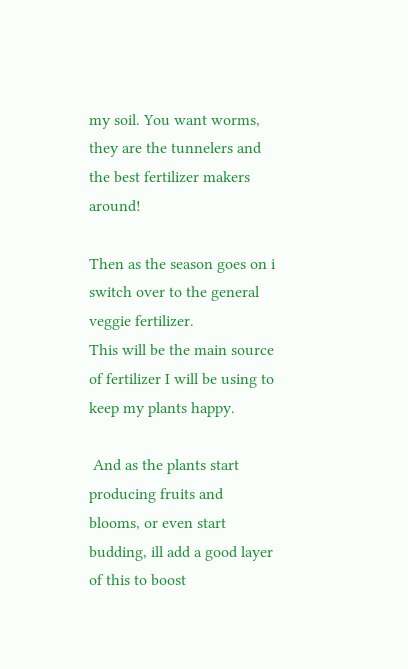my soil. You want worms, they are the tunnelers and the best fertilizer makers around!

Then as the season goes on i switch over to the general veggie fertilizer.
This will be the main source of fertilizer I will be using to keep my plants happy.

 And as the plants start producing fruits and blooms, or even start budding, ill add a good layer of this to boost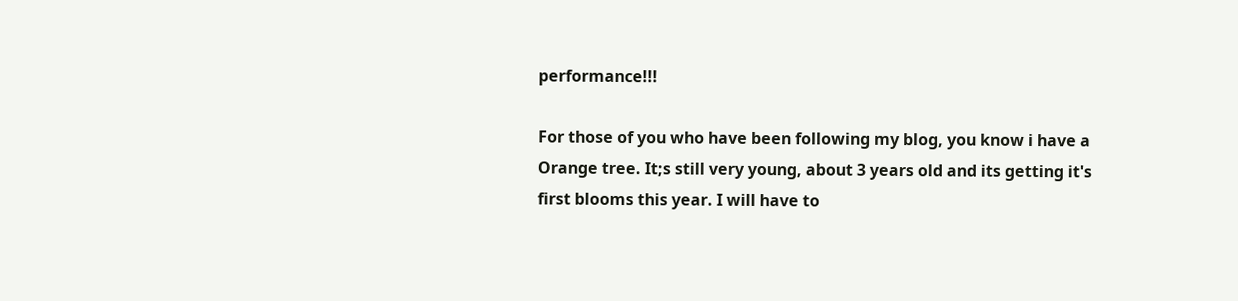performance!!!

For those of you who have been following my blog, you know i have a Orange tree. It;s still very young, about 3 years old and its getting it's first blooms this year. I will have to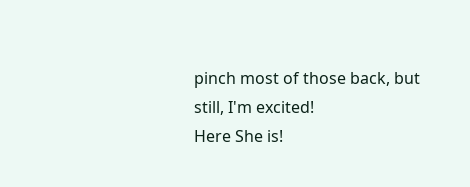pinch most of those back, but still, I'm excited!
Here She is!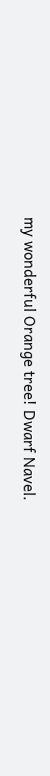my wonderful Orange tree! Dwarf Navel.